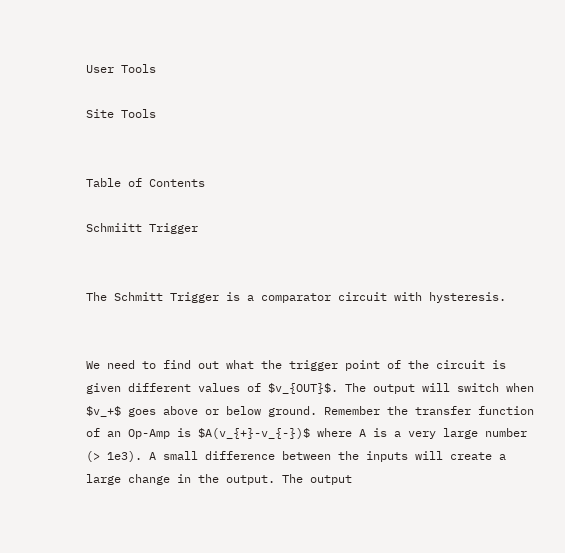User Tools

Site Tools


Table of Contents

Schmiitt Trigger


The Schmitt Trigger is a comparator circuit with hysteresis.


We need to find out what the trigger point of the circuit is given different values of $v_{OUT}$. The output will switch when $v_+$ goes above or below ground. Remember the transfer function of an Op-Amp is $A(v_{+}-v_{-})$ where A is a very large number (> 1e3). A small difference between the inputs will create a large change in the output. The output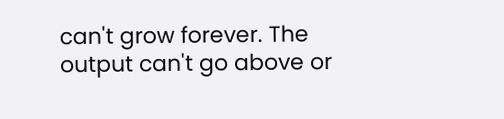can't grow forever. The output can't go above or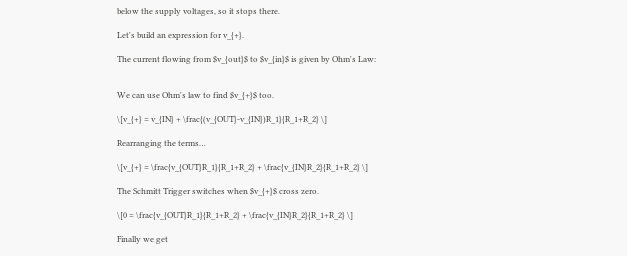below the supply voltages, so it stops there.

Let's build an expression for v_{+}.

The current flowing from $v_{out}$ to $v_{in}$ is given by Ohm's Law:


We can use Ohm's law to find $v_{+}$ too.

\[v_{+} = v_{IN} + \frac{(v_{OUT}-v_{IN})R_1}{R_1+R_2} \]

Rearranging the terms…

\[v_{+} = \frac{v_{OUT}R_1}{R_1+R_2} + \frac{v_{IN}R_2}{R_1+R_2} \]

The Schmitt Trigger switches when $v_{+}$ cross zero.

\[0 = \frac{v_{OUT}R_1}{R_1+R_2} + \frac{v_{IN}R_2}{R_1+R_2} \]

Finally we get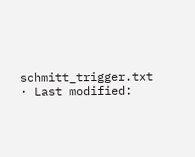schmitt_trigger.txt · Last modified: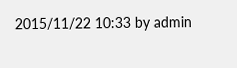2015/11/22 10:33 by admin